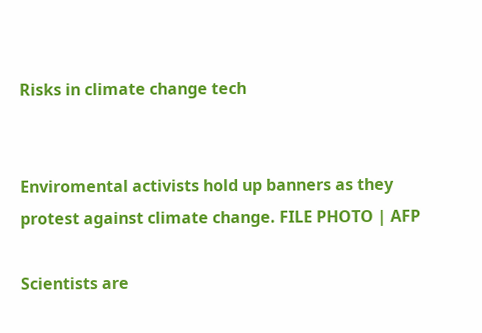Risks in climate change tech


Enviromental activists hold up banners as they protest against climate change. FILE PHOTO | AFP

Scientists are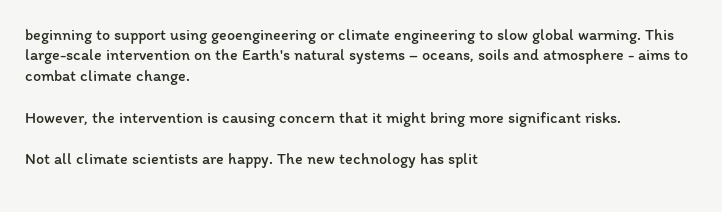beginning to support using geoengineering or climate engineering to slow global warming. This large-scale intervention on the Earth's natural systems – oceans, soils and atmosphere - aims to combat climate change.

However, the intervention is causing concern that it might bring more significant risks.

Not all climate scientists are happy. The new technology has split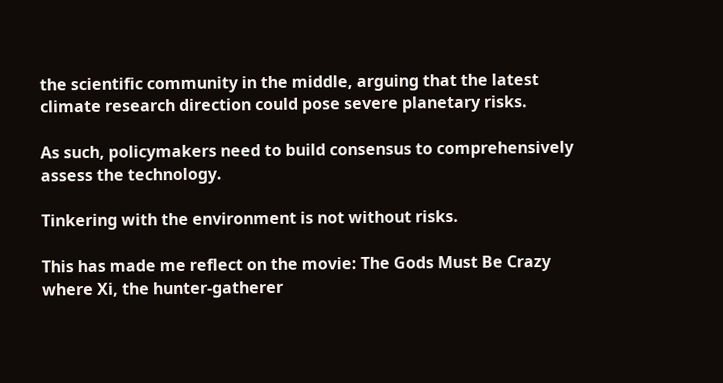the scientific community in the middle, arguing that the latest climate research direction could pose severe planetary risks.

As such, policymakers need to build consensus to comprehensively assess the technology.

Tinkering with the environment is not without risks.

This has made me reflect on the movie: The Gods Must Be Crazy where Xi, the hunter-gatherer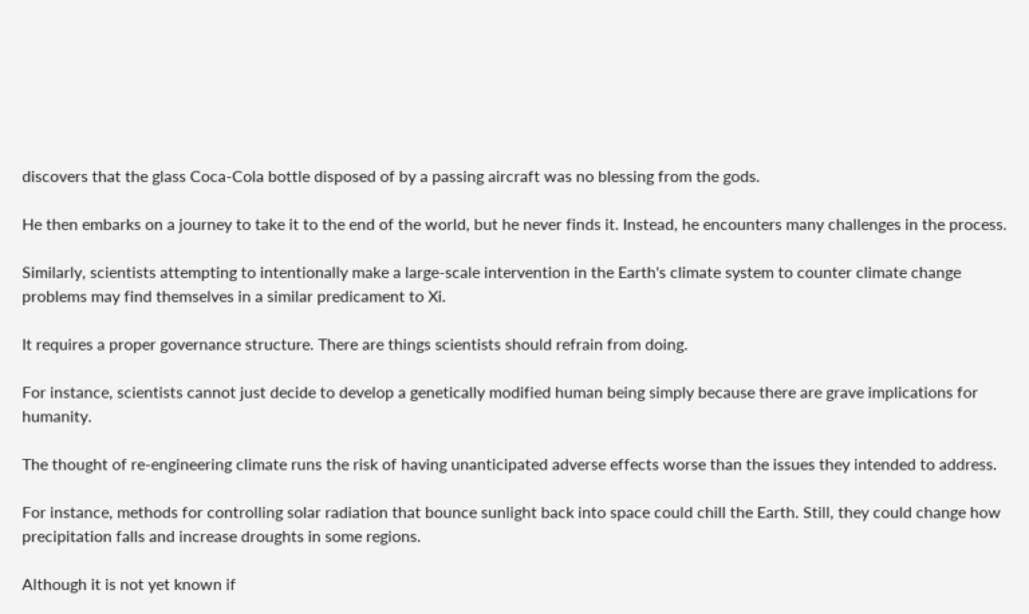discovers that the glass Coca-Cola bottle disposed of by a passing aircraft was no blessing from the gods.

He then embarks on a journey to take it to the end of the world, but he never finds it. Instead, he encounters many challenges in the process.

Similarly, scientists attempting to intentionally make a large-scale intervention in the Earth's climate system to counter climate change problems may find themselves in a similar predicament to Xi.

It requires a proper governance structure. There are things scientists should refrain from doing.

For instance, scientists cannot just decide to develop a genetically modified human being simply because there are grave implications for humanity.

The thought of re-engineering climate runs the risk of having unanticipated adverse effects worse than the issues they intended to address.

For instance, methods for controlling solar radiation that bounce sunlight back into space could chill the Earth. Still, they could change how precipitation falls and increase droughts in some regions.

Although it is not yet known if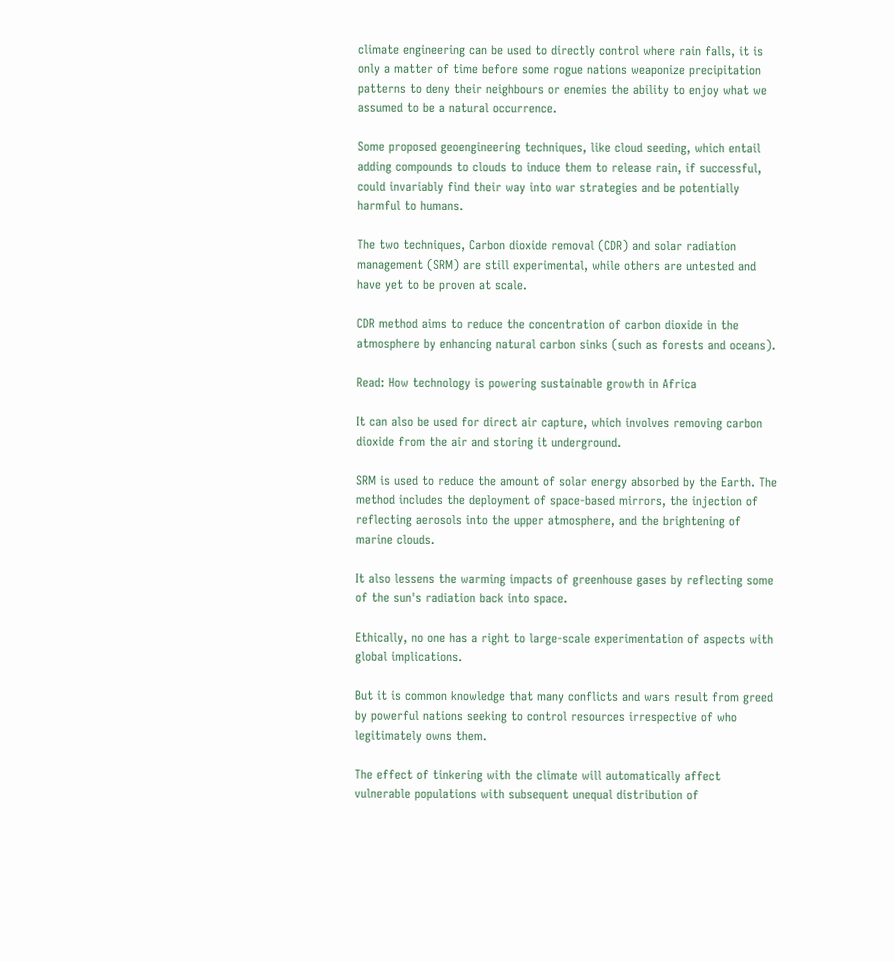climate engineering can be used to directly control where rain falls, it is only a matter of time before some rogue nations weaponize precipitation patterns to deny their neighbours or enemies the ability to enjoy what we assumed to be a natural occurrence.

Some proposed geoengineering techniques, like cloud seeding, which entail adding compounds to clouds to induce them to release rain, if successful, could invariably find their way into war strategies and be potentially harmful to humans.

The two techniques, Carbon dioxide removal (CDR) and solar radiation management (SRM) are still experimental, while others are untested and have yet to be proven at scale.

CDR method aims to reduce the concentration of carbon dioxide in the atmosphere by enhancing natural carbon sinks (such as forests and oceans).

Read: How technology is powering sustainable growth in Africa

It can also be used for direct air capture, which involves removing carbon dioxide from the air and storing it underground.

SRM is used to reduce the amount of solar energy absorbed by the Earth. The method includes the deployment of space-based mirrors, the injection of reflecting aerosols into the upper atmosphere, and the brightening of marine clouds.

It also lessens the warming impacts of greenhouse gases by reflecting some of the sun's radiation back into space.

Ethically, no one has a right to large-scale experimentation of aspects with global implications.

But it is common knowledge that many conflicts and wars result from greed by powerful nations seeking to control resources irrespective of who legitimately owns them.

The effect of tinkering with the climate will automatically affect vulnerable populations with subsequent unequal distribution of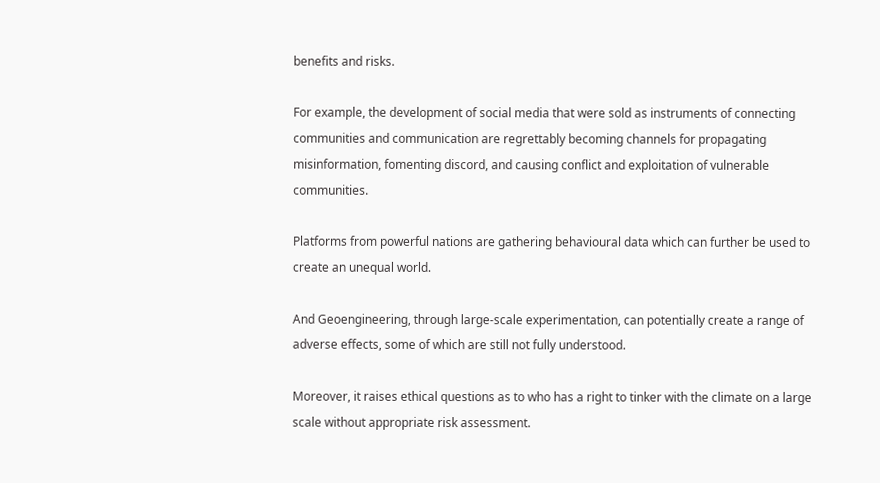benefits and risks.

For example, the development of social media that were sold as instruments of connecting communities and communication are regrettably becoming channels for propagating misinformation, fomenting discord, and causing conflict and exploitation of vulnerable communities.

Platforms from powerful nations are gathering behavioural data which can further be used to create an unequal world.

And Geoengineering, through large-scale experimentation, can potentially create a range of adverse effects, some of which are still not fully understood.

Moreover, it raises ethical questions as to who has a right to tinker with the climate on a large scale without appropriate risk assessment.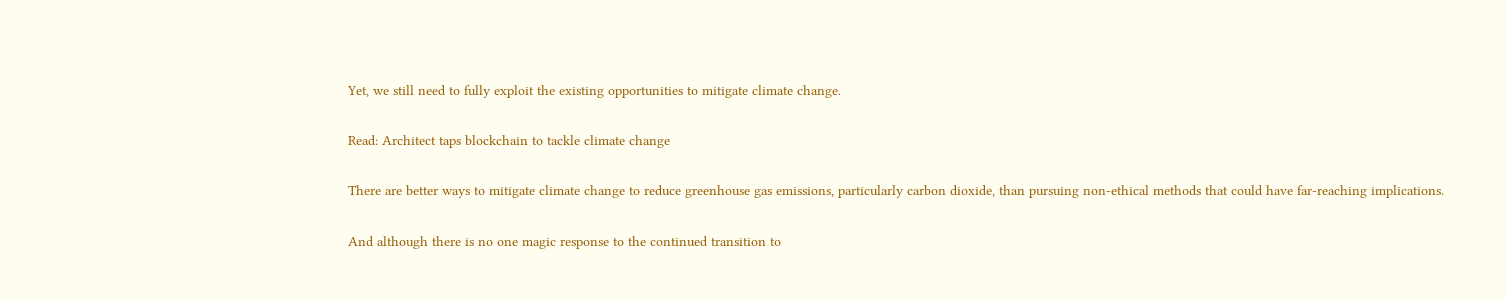Yet, we still need to fully exploit the existing opportunities to mitigate climate change.

Read: Architect taps blockchain to tackle climate change

There are better ways to mitigate climate change to reduce greenhouse gas emissions, particularly carbon dioxide, than pursuing non-ethical methods that could have far-reaching implications.

And although there is no one magic response to the continued transition to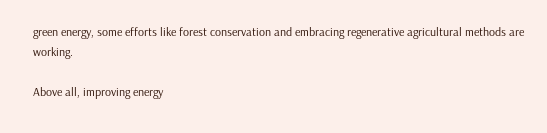green energy, some efforts like forest conservation and embracing regenerative agricultural methods are working.

Above all, improving energy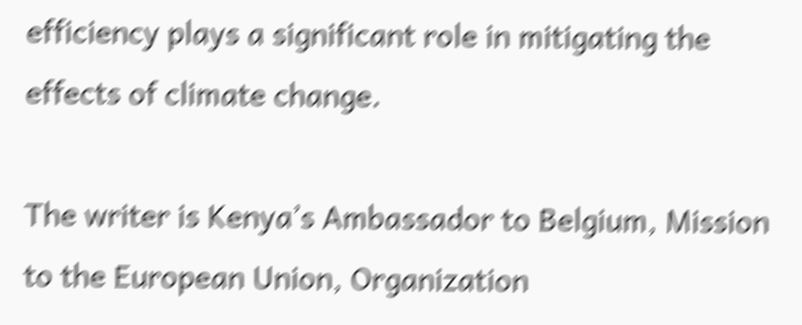efficiency plays a significant role in mitigating the effects of climate change.

The writer is Kenya’s Ambassador to Belgium, Mission to the European Union, Organization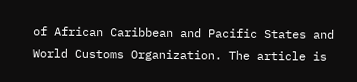of African Caribbean and Pacific States and World Customs Organization. The article is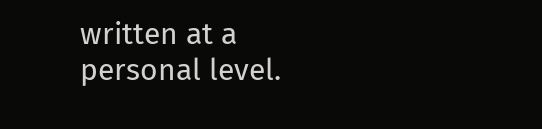written at a personal level.